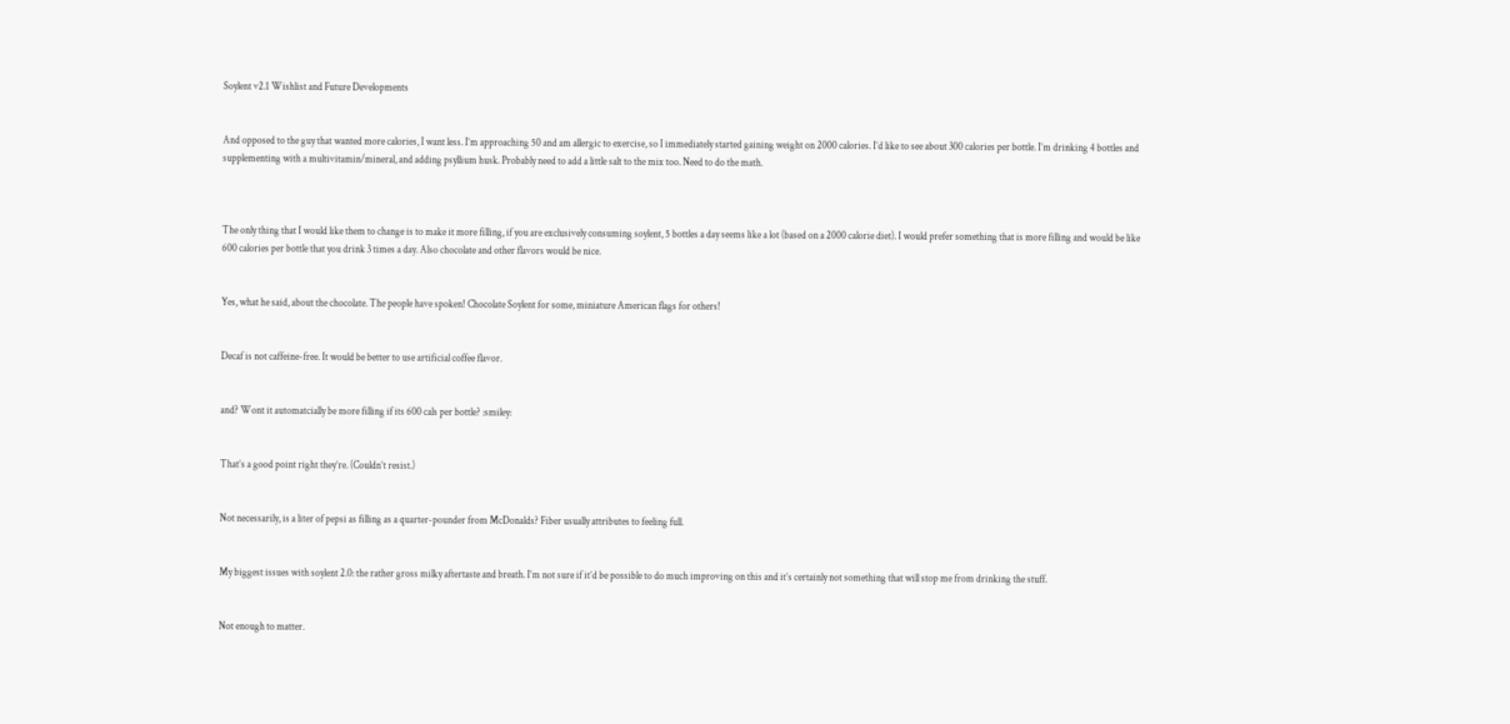Soylent v2.1 Wishlist and Future Developments


And opposed to the guy that wanted more calories, I want less. I’m approaching 50 and am allergic to exercise, so I immediately started gaining weight on 2000 calories. I’d like to see about 300 calories per bottle. I’m drinking 4 bottles and supplementing with a multivitamin/mineral, and adding psyllium husk. Probably need to add a little salt to the mix too. Need to do the math.



The only thing that I would like them to change is to make it more filling, if you are exclusively consuming soylent, 5 bottles a day seems like a lot (based on a 2000 calorie diet). I would prefer something that is more filling and would be like 600 calories per bottle that you drink 3 times a day. Also chocolate and other flavors would be nice.


Yes, what he said, about the chocolate. The people have spoken! Chocolate Soylent for some, miniature American flags for others!


Decaf is not caffeine-free. It would be better to use artificial coffee flavor.


and? Wont it automatcially be more filling if its 600 cals per bottle? :smiley:


That’s a good point right they’re. (Couldn’t resist.)


Not necessarily, is a liter of pepsi as filling as a quarter-pounder from McDonalds? Fiber usually attributes to feeling full.


My biggest issues with soylent 2.0: the rather gross milky aftertaste and breath. I’m not sure if it’d be possible to do much improving on this and it’s certainly not something that will stop me from drinking the stuff.


Not enough to matter.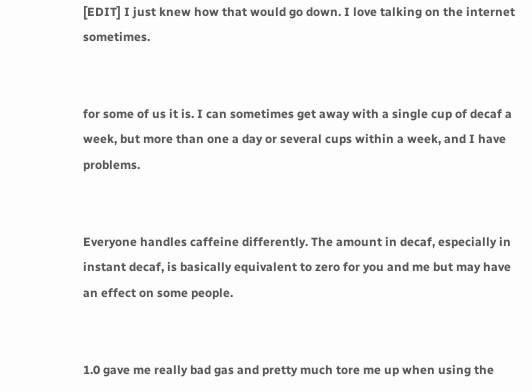[EDIT] I just knew how that would go down. I love talking on the internet sometimes.


for some of us it is. I can sometimes get away with a single cup of decaf a week, but more than one a day or several cups within a week, and I have problems.


Everyone handles caffeine differently. The amount in decaf, especially in instant decaf, is basically equivalent to zero for you and me but may have an effect on some people.


1.0 gave me really bad gas and pretty much tore me up when using the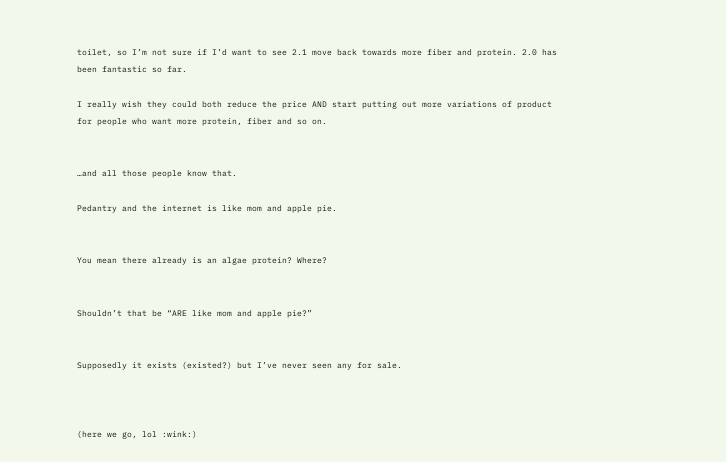toilet, so I’m not sure if I’d want to see 2.1 move back towards more fiber and protein. 2.0 has been fantastic so far.

I really wish they could both reduce the price AND start putting out more variations of product for people who want more protein, fiber and so on.


…and all those people know that.

Pedantry and the internet is like mom and apple pie.


You mean there already is an algae protein? Where?


Shouldn’t that be “ARE like mom and apple pie?”


Supposedly it exists (existed?) but I’ve never seen any for sale.



(here we go, lol :wink:)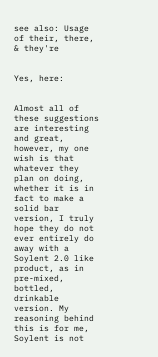see also: Usage of their, there, & they're


Yes, here:


Almost all of these suggestions are interesting and great, however, my one wish is that whatever they plan on doing, whether it is in fact to make a solid bar version, I truly hope they do not ever entirely do away with a Soylent 2.0 like product, as in pre-mixed, bottled, drinkable version. My reasoning behind this is for me, Soylent is not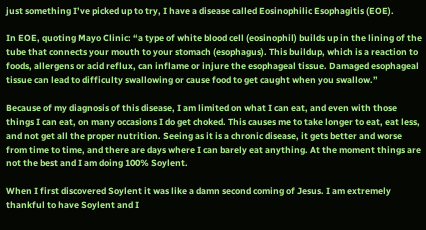just something I’ve picked up to try, I have a disease called Eosinophilic Esophagitis (EOE).

In EOE, quoting Mayo Clinic: “a type of white blood cell (eosinophil) builds up in the lining of the tube that connects your mouth to your stomach (esophagus). This buildup, which is a reaction to foods, allergens or acid reflux, can inflame or injure the esophageal tissue. Damaged esophageal tissue can lead to difficulty swallowing or cause food to get caught when you swallow.”

Because of my diagnosis of this disease, I am limited on what I can eat, and even with those things I can eat, on many occasions I do get choked. This causes me to take longer to eat, eat less, and not get all the proper nutrition. Seeing as it is a chronic disease, it gets better and worse from time to time, and there are days where I can barely eat anything. At the moment things are not the best and I am doing 100% Soylent.

When I first discovered Soylent it was like a damn second coming of Jesus. I am extremely thankful to have Soylent and I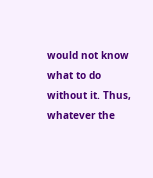would not know what to do without it. Thus, whatever the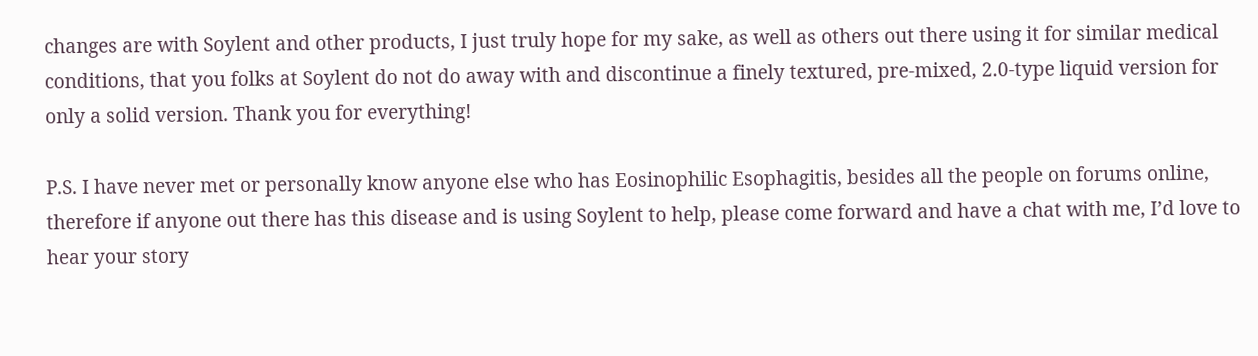changes are with Soylent and other products, I just truly hope for my sake, as well as others out there using it for similar medical conditions, that you folks at Soylent do not do away with and discontinue a finely textured, pre-mixed, 2.0-type liquid version for only a solid version. Thank you for everything!

P.S. I have never met or personally know anyone else who has Eosinophilic Esophagitis, besides all the people on forums online, therefore if anyone out there has this disease and is using Soylent to help, please come forward and have a chat with me, I’d love to hear your story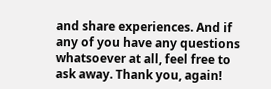and share experiences. And if any of you have any questions whatsoever at all, feel free to ask away. Thank you, again!